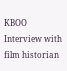KBOO Interview with film historian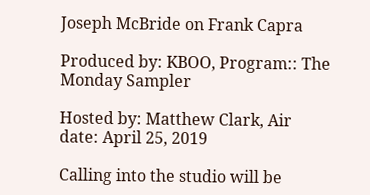Joseph McBride on Frank Capra

Produced by: KBOO, Program:: The Monday Sampler

Hosted by: Matthew Clark, Air date: April 25, 2019

Calling into the studio will be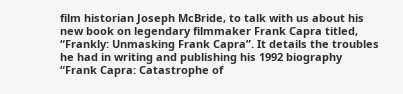film historian Joseph McBride, to talk with us about his new book on legendary filmmaker Frank Capra titled, “Frankly: Unmasking Frank Capra”. It details the troubles he had in writing and publishing his 1992 biography “Frank Capra: Catastrophe of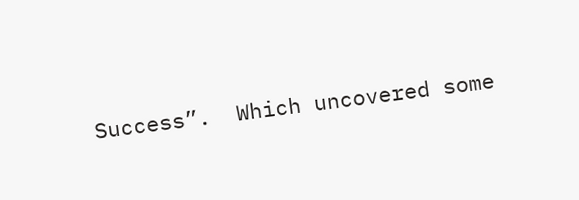Success”.  Which uncovered some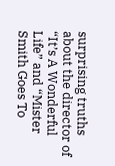surprising truths about the director of “It’s A Wonderful Life” and “Mister Smith Goes To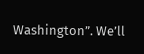Washington”. We’ll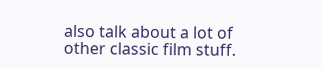also talk about a lot of other classic film stuff.